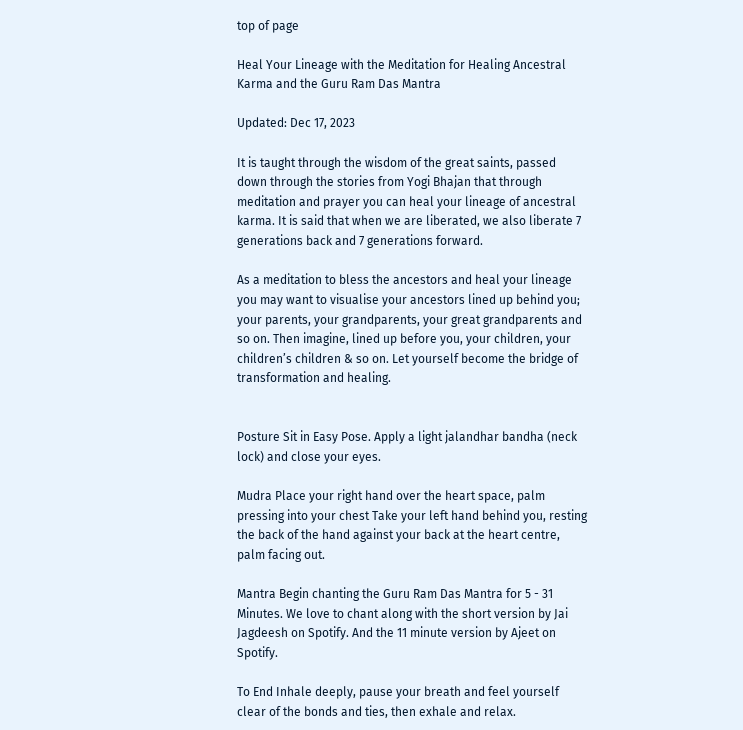top of page

Heal Your Lineage with the Meditation for Healing Ancestral Karma and the Guru Ram Das Mantra

Updated: Dec 17, 2023

It is taught through the wisdom of the great saints, passed down through the stories from Yogi Bhajan that through meditation and prayer you can heal your lineage of ancestral karma. It is said that when we are liberated, we also liberate 7 generations back and 7 generations forward.

As a meditation to bless the ancestors and heal your lineage you may want to visualise your ancestors lined up behind you; your parents, your grandparents, your great grandparents and so on. Then imagine, lined up before you, your children, your children’s children & so on. Let yourself become the bridge of transformation and healing.


Posture Sit in Easy Pose. Apply a light jalandhar bandha (neck lock) and close your eyes.

Mudra Place your right hand over the heart space, palm pressing into your chest Take your left hand behind you, resting the back of the hand against your back at the heart centre, palm facing out.

Mantra Begin chanting the Guru Ram Das Mantra for 5 - 31 Minutes. We love to chant along with the short version by Jai Jagdeesh on Spotify. And the 11 minute version by Ajeet on Spotify.

To End Inhale deeply, pause your breath and feel yourself clear of the bonds and ties, then exhale and relax.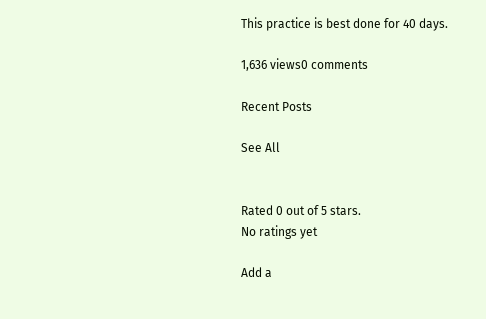This practice is best done for 40 days.

1,636 views0 comments

Recent Posts

See All


Rated 0 out of 5 stars.
No ratings yet

Add a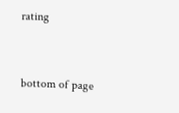rating


bottom of page